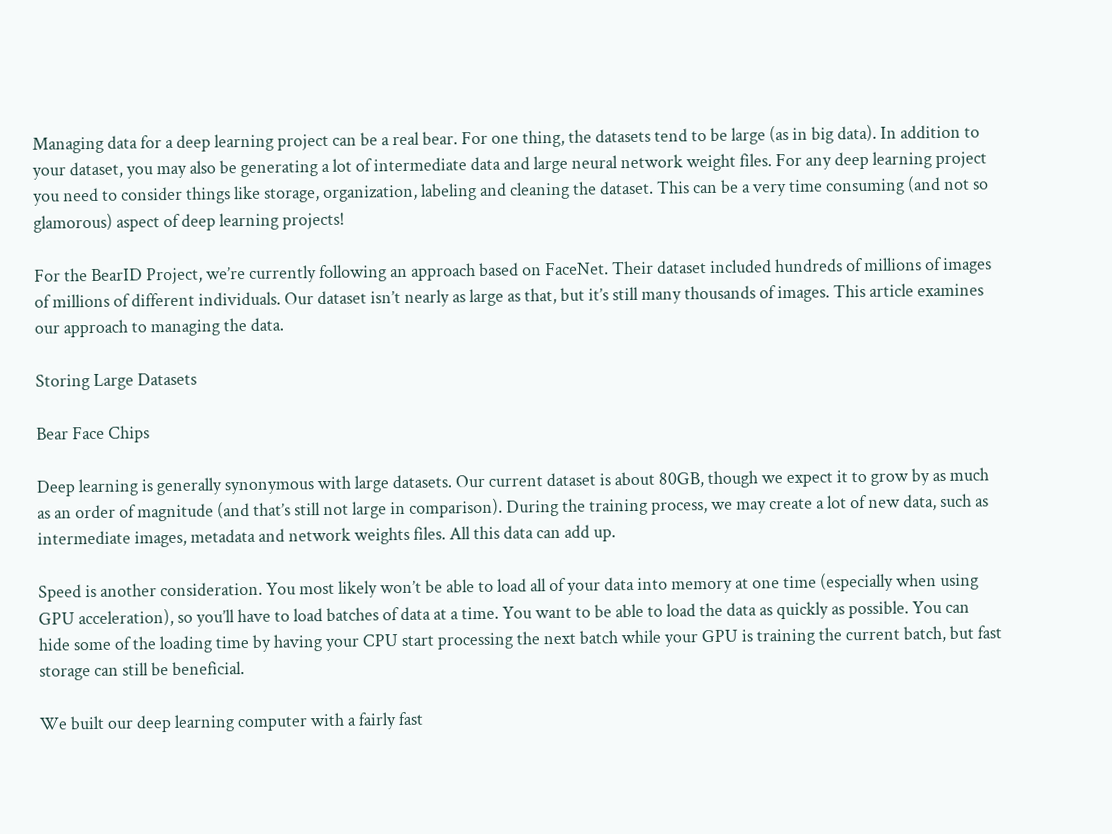Managing data for a deep learning project can be a real bear. For one thing, the datasets tend to be large (as in big data). In addition to your dataset, you may also be generating a lot of intermediate data and large neural network weight files. For any deep learning project you need to consider things like storage, organization, labeling and cleaning the dataset. This can be a very time consuming (and not so glamorous) aspect of deep learning projects!

For the BearID Project, we’re currently following an approach based on FaceNet. Their dataset included hundreds of millions of images of millions of different individuals. Our dataset isn’t nearly as large as that, but it’s still many thousands of images. This article examines our approach to managing the data.

Storing Large Datasets

Bear Face Chips

Deep learning is generally synonymous with large datasets. Our current dataset is about 80GB, though we expect it to grow by as much as an order of magnitude (and that’s still not large in comparison). During the training process, we may create a lot of new data, such as intermediate images, metadata and network weights files. All this data can add up.

Speed is another consideration. You most likely won’t be able to load all of your data into memory at one time (especially when using GPU acceleration), so you’ll have to load batches of data at a time. You want to be able to load the data as quickly as possible. You can hide some of the loading time by having your CPU start processing the next batch while your GPU is training the current batch, but fast storage can still be beneficial.

We built our deep learning computer with a fairly fast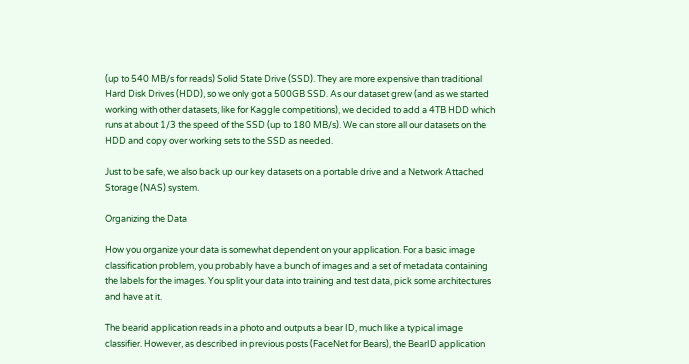(up to 540 MB/s for reads) Solid State Drive (SSD). They are more expensive than traditional Hard Disk Drives (HDD), so we only got a 500GB SSD. As our dataset grew (and as we started working with other datasets, like for Kaggle competitions), we decided to add a 4TB HDD which runs at about 1/3 the speed of the SSD (up to 180 MB/s). We can store all our datasets on the HDD and copy over working sets to the SSD as needed.

Just to be safe, we also back up our key datasets on a portable drive and a Network Attached Storage (NAS) system.

Organizing the Data

How you organize your data is somewhat dependent on your application. For a basic image classification problem, you probably have a bunch of images and a set of metadata containing the labels for the images. You split your data into training and test data, pick some architectures and have at it.

The bearid application reads in a photo and outputs a bear ID, much like a typical image classifier. However, as described in previous posts (FaceNet for Bears), the BearID application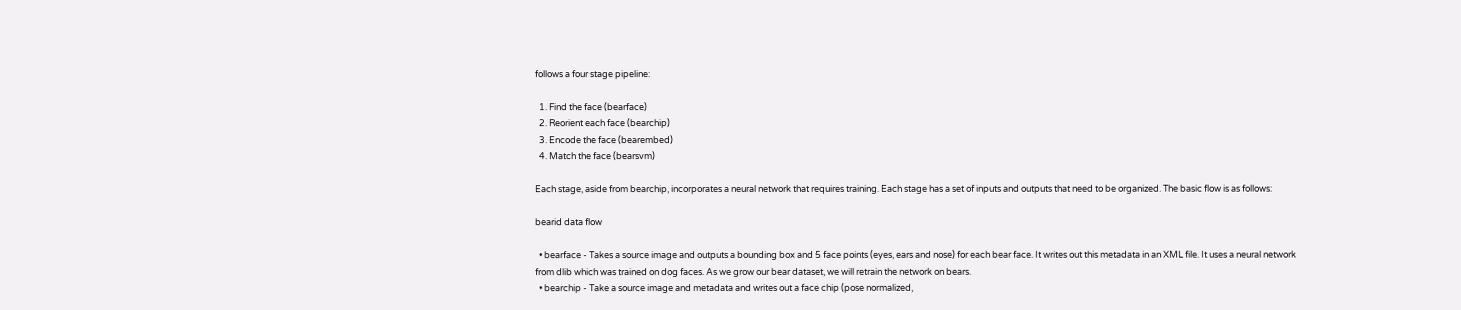follows a four stage pipeline:

  1. Find the face (bearface)
  2. Reorient each face (bearchip)
  3. Encode the face (bearembed)
  4. Match the face (bearsvm)

Each stage, aside from bearchip, incorporates a neural network that requires training. Each stage has a set of inputs and outputs that need to be organized. The basic flow is as follows:

bearid data flow

  • bearface - Takes a source image and outputs a bounding box and 5 face points (eyes, ears and nose) for each bear face. It writes out this metadata in an XML file. It uses a neural network from dlib which was trained on dog faces. As we grow our bear dataset, we will retrain the network on bears.
  • bearchip - Take a source image and metadata and writes out a face chip (pose normalized,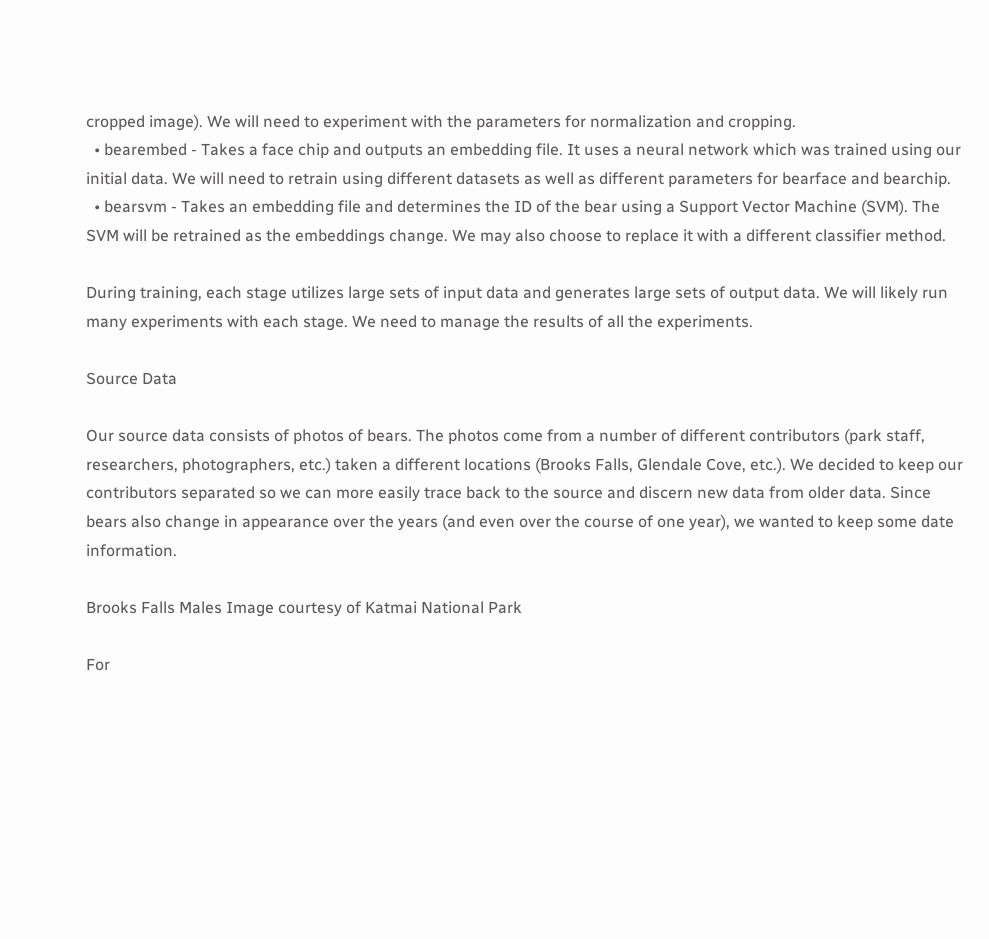cropped image). We will need to experiment with the parameters for normalization and cropping.
  • bearembed - Takes a face chip and outputs an embedding file. It uses a neural network which was trained using our initial data. We will need to retrain using different datasets as well as different parameters for bearface and bearchip.
  • bearsvm - Takes an embedding file and determines the ID of the bear using a Support Vector Machine (SVM). The SVM will be retrained as the embeddings change. We may also choose to replace it with a different classifier method.

During training, each stage utilizes large sets of input data and generates large sets of output data. We will likely run many experiments with each stage. We need to manage the results of all the experiments.

Source Data

Our source data consists of photos of bears. The photos come from a number of different contributors (park staff, researchers, photographers, etc.) taken a different locations (Brooks Falls, Glendale Cove, etc.). We decided to keep our contributors separated so we can more easily trace back to the source and discern new data from older data. Since bears also change in appearance over the years (and even over the course of one year), we wanted to keep some date information.

Brooks Falls Males Image courtesy of Katmai National Park

For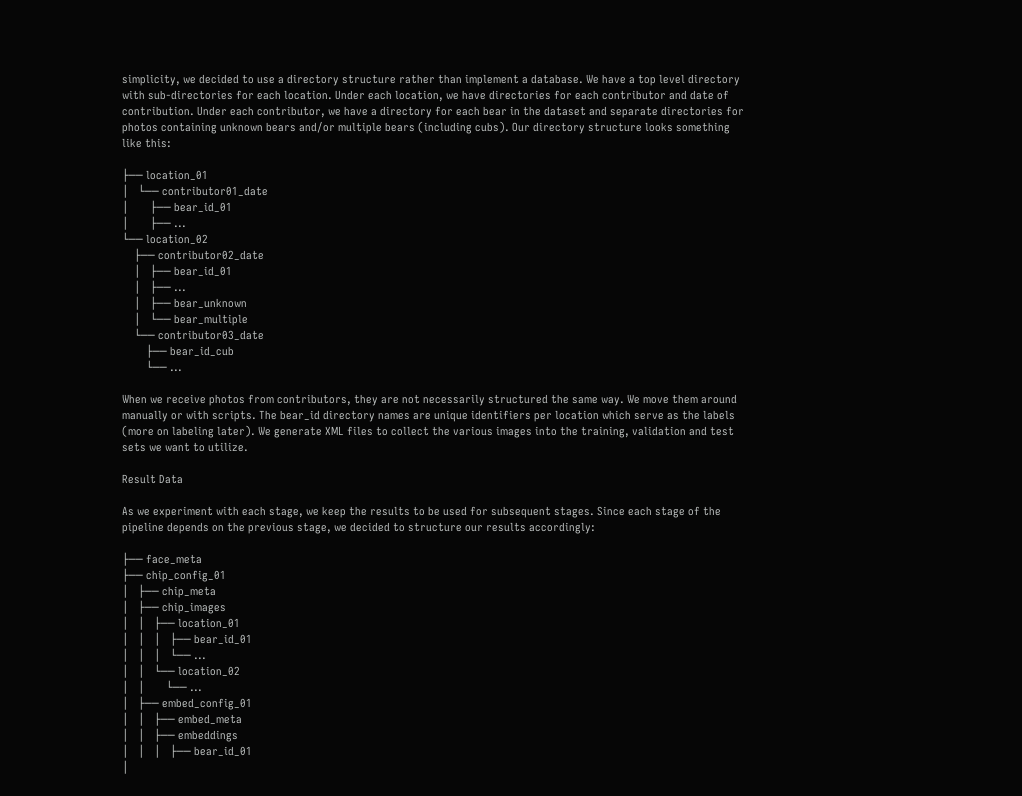simplicity, we decided to use a directory structure rather than implement a database. We have a top level directory with sub-directories for each location. Under each location, we have directories for each contributor and date of contribution. Under each contributor, we have a directory for each bear in the dataset and separate directories for photos containing unknown bears and/or multiple bears (including cubs). Our directory structure looks something like this:

├── location_01
│   └── contributor01_date
│       ├── bear_id_01
│       ├── ...
└── location_02
    ├── contributor02_date
    │   ├── bear_id_01
    │   ├── ...
    │   ├── bear_unknown
    │   └── bear_multiple
    └── contributor03_date
        ├── bear_id_cub
        └── ...

When we receive photos from contributors, they are not necessarily structured the same way. We move them around manually or with scripts. The bear_id directory names are unique identifiers per location which serve as the labels (more on labeling later). We generate XML files to collect the various images into the training, validation and test sets we want to utilize.

Result Data

As we experiment with each stage, we keep the results to be used for subsequent stages. Since each stage of the pipeline depends on the previous stage, we decided to structure our results accordingly:

├── face_meta
├── chip_config_01
│   ├── chip_meta
│   ├── chip_images
│   │   ├── location_01
│   │   │   ├── bear_id_01
│   │   │   └── ...
│   │   └── location_02
│   │       └── ...
│   ├── embed_config_01
│   │   ├── embed_meta
│   │   ├── embeddings
│   │   │   ├── bear_id_01
│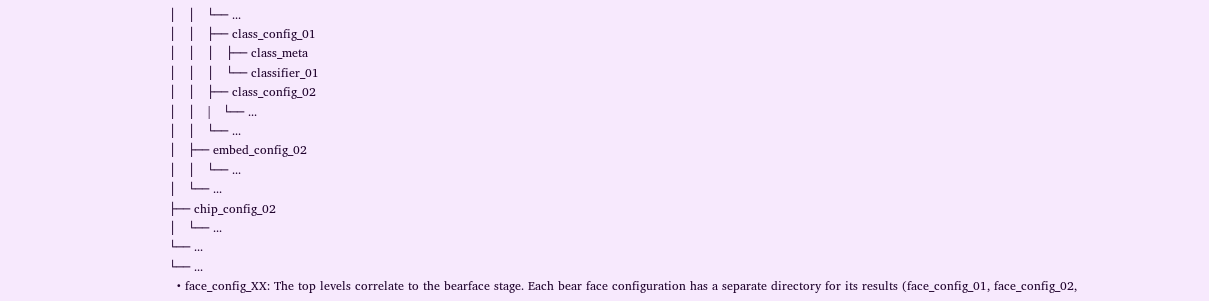│   │   └── ...
│   │   ├── class_config_01
│   │   │   ├── class_meta
│   │   │   └── classifier_01
│   │   ├── class_config_02
│   │   |   └── ...
│   │   └── ...
│   ├── embed_config_02
│   │   └── ...
│   └── ...
├── chip_config_02
│   └── ...
└── ...
└── ...
  • face_config_XX: The top levels correlate to the bearface stage. Each bear face configuration has a separate directory for its results (face_config_01, face_config_02,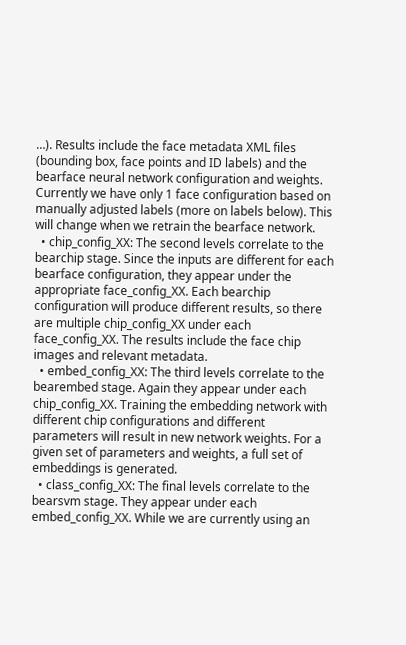…). Results include the face metadata XML files (bounding box, face points and ID labels) and the bearface neural network configuration and weights. Currently we have only 1 face configuration based on manually adjusted labels (more on labels below). This will change when we retrain the bearface network.
  • chip_config_XX: The second levels correlate to the bearchip stage. Since the inputs are different for each bearface configuration, they appear under the appropriate face_config_XX. Each bearchip configuration will produce different results, so there are multiple chip_config_XX under each face_config_XX. The results include the face chip images and relevant metadata.
  • embed_config_XX: The third levels correlate to the bearembed stage. Again they appear under each chip_config_XX. Training the embedding network with different chip configurations and different parameters will result in new network weights. For a given set of parameters and weights, a full set of embeddings is generated.
  • class_config_XX: The final levels correlate to the bearsvm stage. They appear under each embed_config_XX. While we are currently using an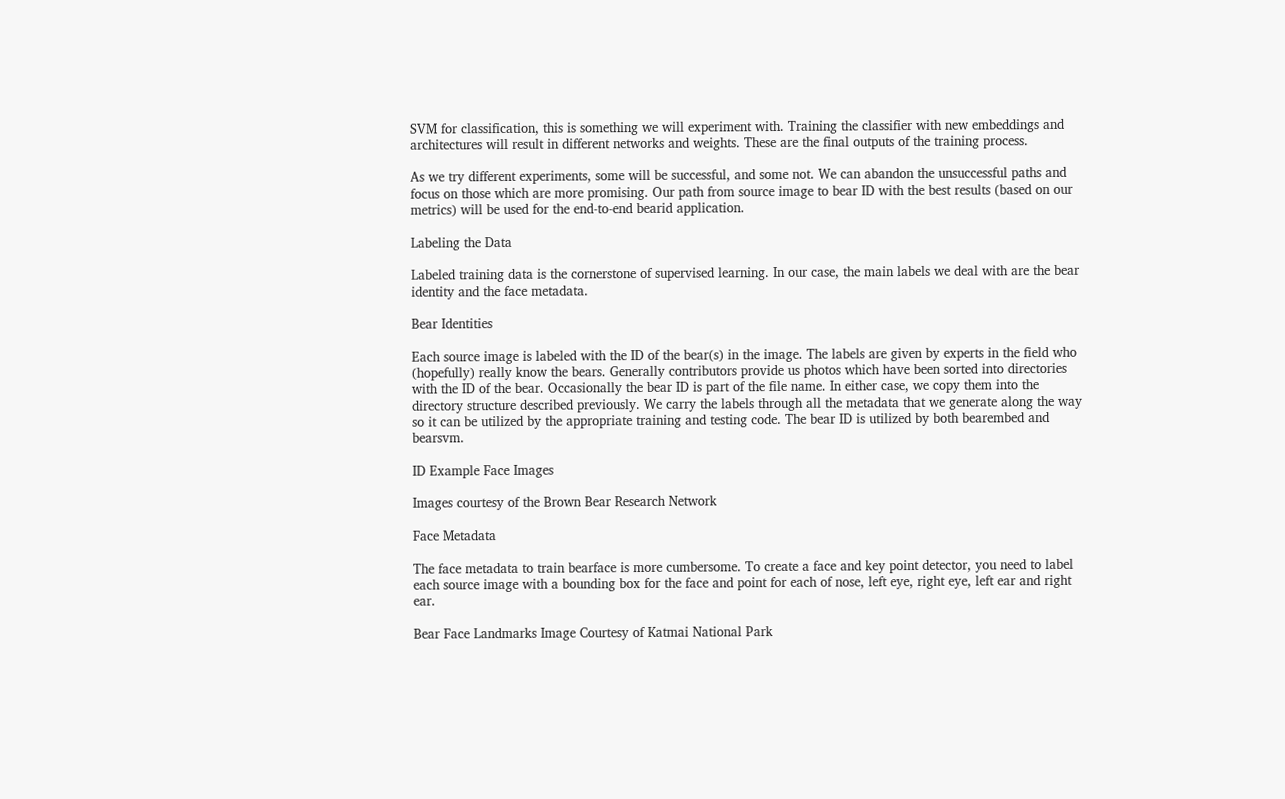SVM for classification, this is something we will experiment with. Training the classifier with new embeddings and architectures will result in different networks and weights. These are the final outputs of the training process.

As we try different experiments, some will be successful, and some not. We can abandon the unsuccessful paths and focus on those which are more promising. Our path from source image to bear ID with the best results (based on our metrics) will be used for the end-to-end bearid application.

Labeling the Data

Labeled training data is the cornerstone of supervised learning. In our case, the main labels we deal with are the bear identity and the face metadata.

Bear Identities

Each source image is labeled with the ID of the bear(s) in the image. The labels are given by experts in the field who (hopefully) really know the bears. Generally contributors provide us photos which have been sorted into directories with the ID of the bear. Occasionally the bear ID is part of the file name. In either case, we copy them into the directory structure described previously. We carry the labels through all the metadata that we generate along the way so it can be utilized by the appropriate training and testing code. The bear ID is utilized by both bearembed and bearsvm.

ID Example Face Images

Images courtesy of the Brown Bear Research Network

Face Metadata

The face metadata to train bearface is more cumbersome. To create a face and key point detector, you need to label each source image with a bounding box for the face and point for each of nose, left eye, right eye, left ear and right ear.

Bear Face Landmarks Image Courtesy of Katmai National Park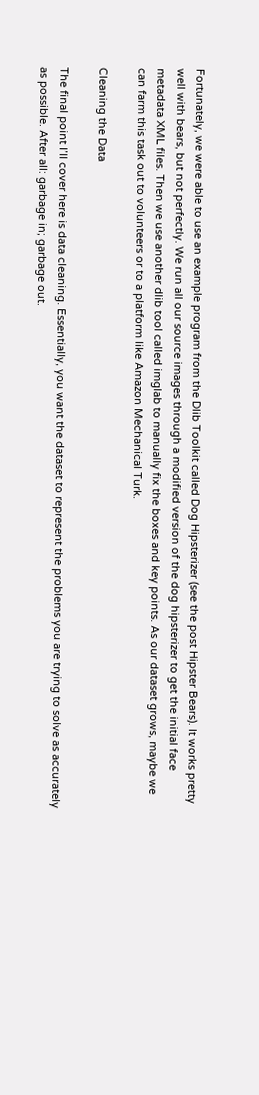Fortunately, we were able to use an example program from the Dlib Toolkit called Dog Hipsterizer (see the post Hipster Bears). It works pretty well with bears, but not perfectly. We run all our source images through a modified version of the dog hipsterizer to get the initial face metadata XML files. Then we use another dlib tool called imglab to manually fix the boxes and key points. As our dataset grows, maybe we can farm this task out to volunteers or to a platform like Amazon Mechanical Turk.

Cleaning the Data

The final point I’ll cover here is data cleaning. Essentially, you want the dataset to represent the problems you are trying to solve as accurately as possible. After all: garbage in; garbage out.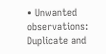• Unwanted observations: Duplicate and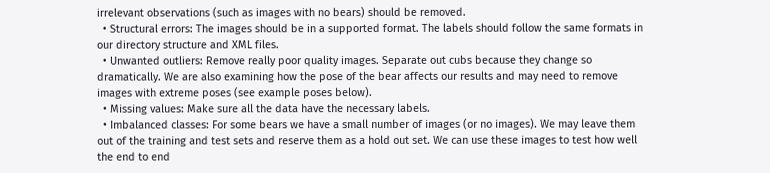irrelevant observations (such as images with no bears) should be removed.
  • Structural errors: The images should be in a supported format. The labels should follow the same formats in our directory structure and XML files.
  • Unwanted outliers: Remove really poor quality images. Separate out cubs because they change so dramatically. We are also examining how the pose of the bear affects our results and may need to remove images with extreme poses (see example poses below).
  • Missing values: Make sure all the data have the necessary labels.
  • Imbalanced classes: For some bears we have a small number of images (or no images). We may leave them out of the training and test sets and reserve them as a hold out set. We can use these images to test how well the end to end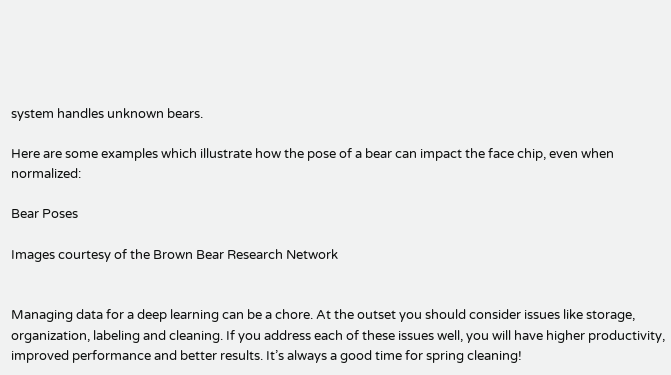system handles unknown bears.

Here are some examples which illustrate how the pose of a bear can impact the face chip, even when normalized:

Bear Poses

Images courtesy of the Brown Bear Research Network


Managing data for a deep learning can be a chore. At the outset you should consider issues like storage, organization, labeling and cleaning. If you address each of these issues well, you will have higher productivity, improved performance and better results. It’s always a good time for spring cleaning!